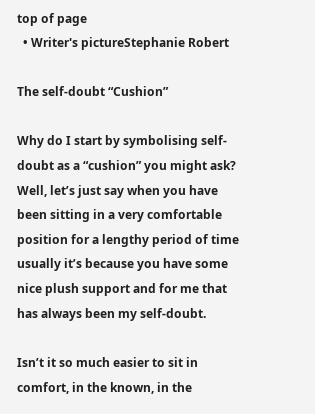top of page
  • Writer's pictureStephanie Robert

The self-doubt “Cushion”

Why do I start by symbolising self-doubt as a “cushion” you might ask?  Well, let’s just say when you have been sitting in a very comfortable position for a lengthy period of time usually it’s because you have some nice plush support and for me that has always been my self-doubt.

Isn’t it so much easier to sit in comfort, in the known, in the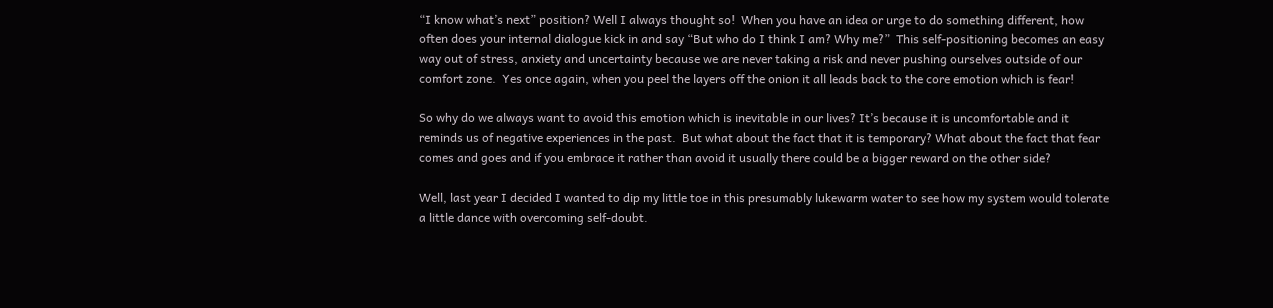“I know what’s next” position? Well I always thought so!  When you have an idea or urge to do something different, how often does your internal dialogue kick in and say “But who do I think I am? Why me?”  This self-positioning becomes an easy way out of stress, anxiety and uncertainty because we are never taking a risk and never pushing ourselves outside of our comfort zone.  Yes once again, when you peel the layers off the onion it all leads back to the core emotion which is fear!

So why do we always want to avoid this emotion which is inevitable in our lives? It’s because it is uncomfortable and it reminds us of negative experiences in the past.  But what about the fact that it is temporary? What about the fact that fear comes and goes and if you embrace it rather than avoid it usually there could be a bigger reward on the other side?

Well, last year I decided I wanted to dip my little toe in this presumably lukewarm water to see how my system would tolerate a little dance with overcoming self-doubt.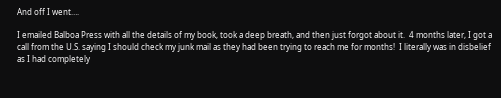And off I went….

I emailed Balboa Press with all the details of my book, took a deep breath, and then just forgot about it.  4 months later, I got a call from the U.S. saying I should check my junk mail as they had been trying to reach me for months!  I literally was in disbelief as I had completely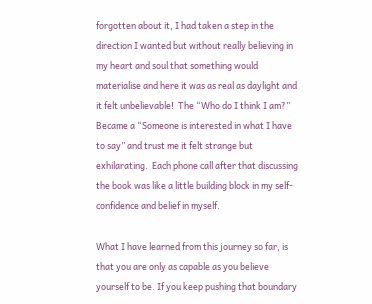forgotten about it, I had taken a step in the direction I wanted but without really believing in my heart and soul that something would materialise and here it was as real as daylight and it felt unbelievable!  The “Who do I think I am?” Became a “Someone is interested in what I have to say” and trust me it felt strange but exhilarating.  Each phone call after that discussing the book was like a little building block in my self-confidence and belief in myself.

What I have learned from this journey so far, is that you are only as capable as you believe yourself to be. If you keep pushing that boundary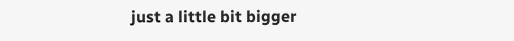just a little bit bigger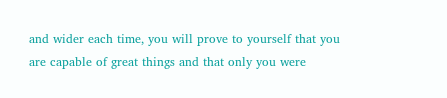and wider each time, you will prove to yourself that you are capable of great things and that only you were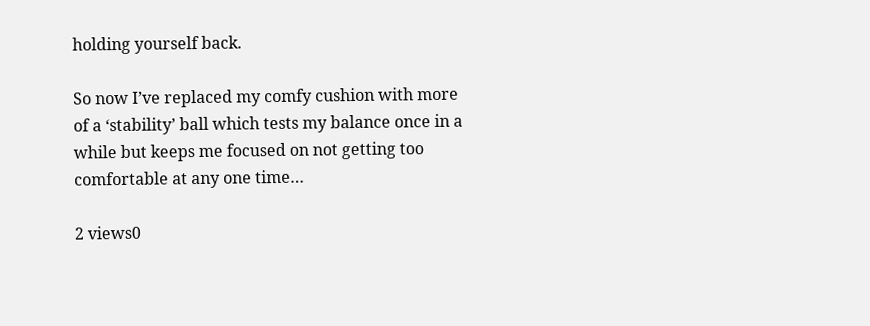holding yourself back.

So now I’ve replaced my comfy cushion with more of a ‘stability’ ball which tests my balance once in a while but keeps me focused on not getting too comfortable at any one time…

2 views0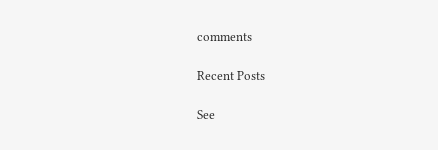comments

Recent Posts

See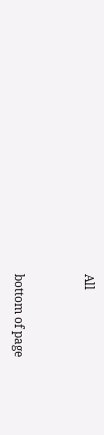All


bottom of page